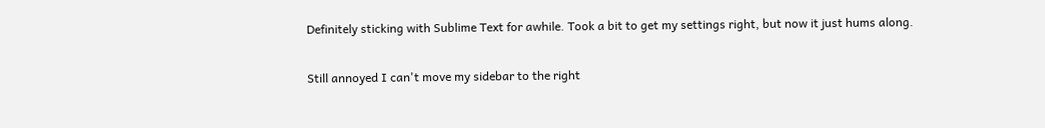Definitely sticking with Sublime Text for awhile. Took a bit to get my settings right, but now it just hums along.

Still annoyed I can't move my sidebar to the right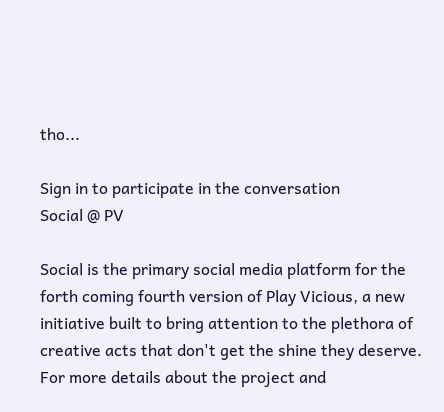tho...

Sign in to participate in the conversation
Social @ PV

Social is the primary social media platform for the forth coming fourth version of Play Vicious, a new initiative built to bring attention to the plethora of creative acts that don't get the shine they deserve.
For more details about the project and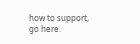how to support, go here.